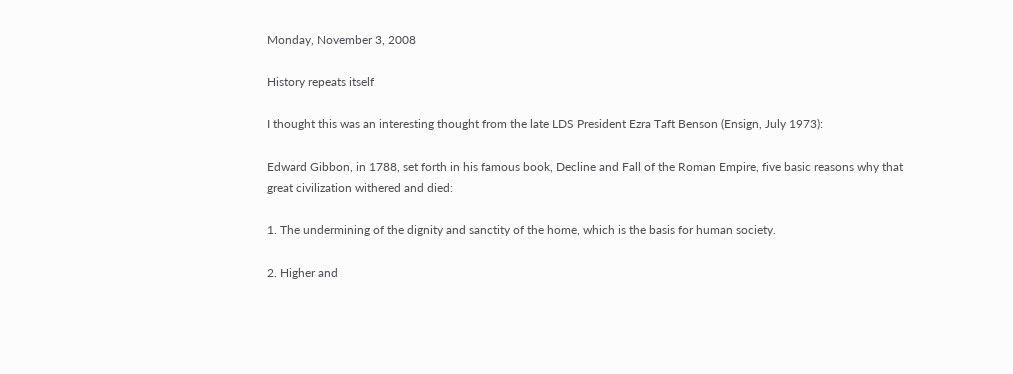Monday, November 3, 2008

History repeats itself

I thought this was an interesting thought from the late LDS President Ezra Taft Benson (Ensign, July 1973):

Edward Gibbon, in 1788, set forth in his famous book, Decline and Fall of the Roman Empire, five basic reasons why that great civilization withered and died:

1. The undermining of the dignity and sanctity of the home, which is the basis for human society.

2. Higher and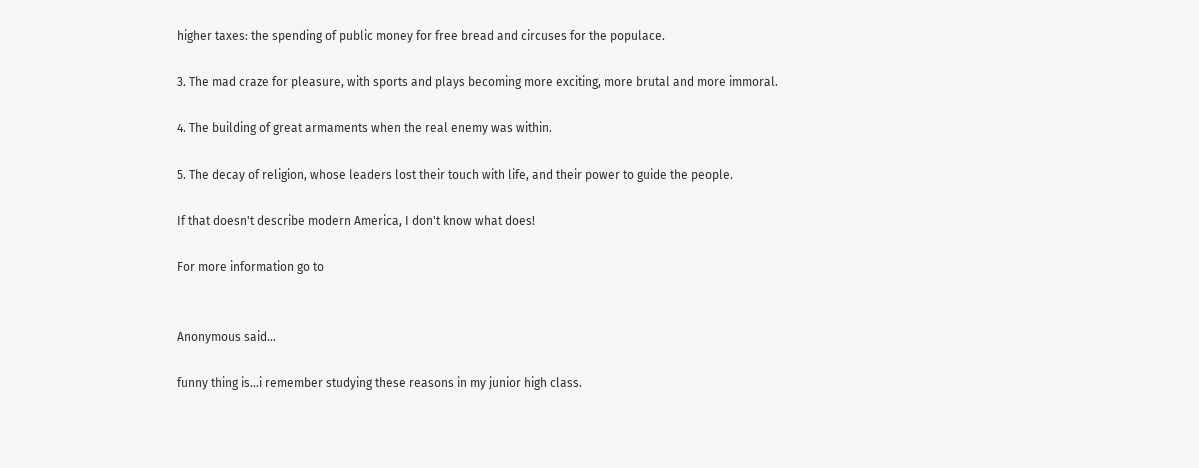higher taxes: the spending of public money for free bread and circuses for the populace.

3. The mad craze for pleasure, with sports and plays becoming more exciting, more brutal and more immoral.

4. The building of great armaments when the real enemy was within.

5. The decay of religion, whose leaders lost their touch with life, and their power to guide the people.

If that doesn't describe modern America, I don't know what does!

For more information go to


Anonymous said...

funny thing is...i remember studying these reasons in my junior high class.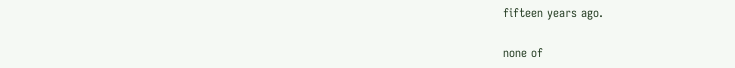fifteen years ago.

none of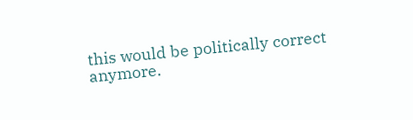this would be politically correct anymore.